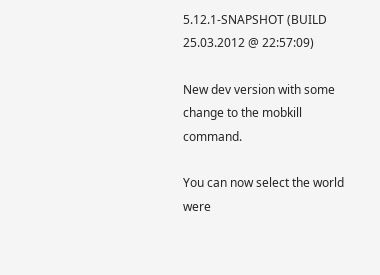5.12.1-SNAPSHOT (BUILD 25.03.2012 @ 22:57:09)

New dev version with some change to the mobkill command.

You can now select the world were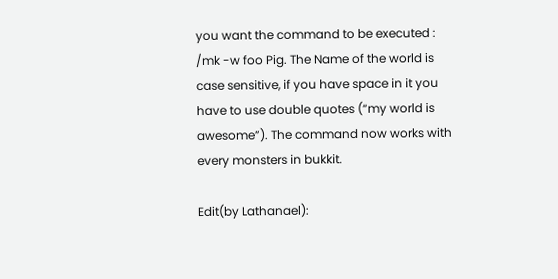you want the command to be executed : /mk -w foo Pig. The Name of the world is case sensitive, if you have space in it you have to use double quotes (“my world is awesome”). The command now works with every monsters in bukkit.

Edit(by Lathanael):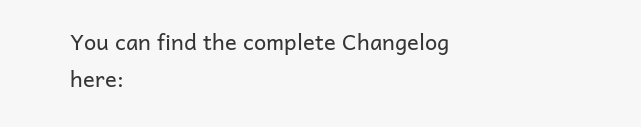You can find the complete Changelog here: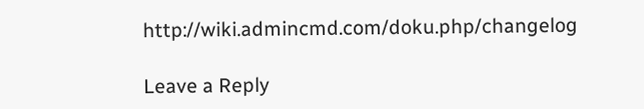http://wiki.admincmd.com/doku.php/changelog

Leave a Reply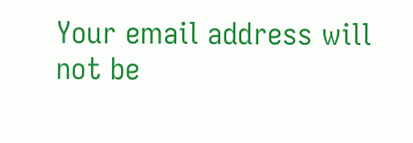Your email address will not be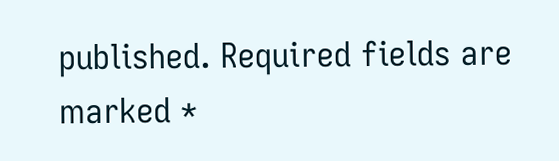published. Required fields are marked *